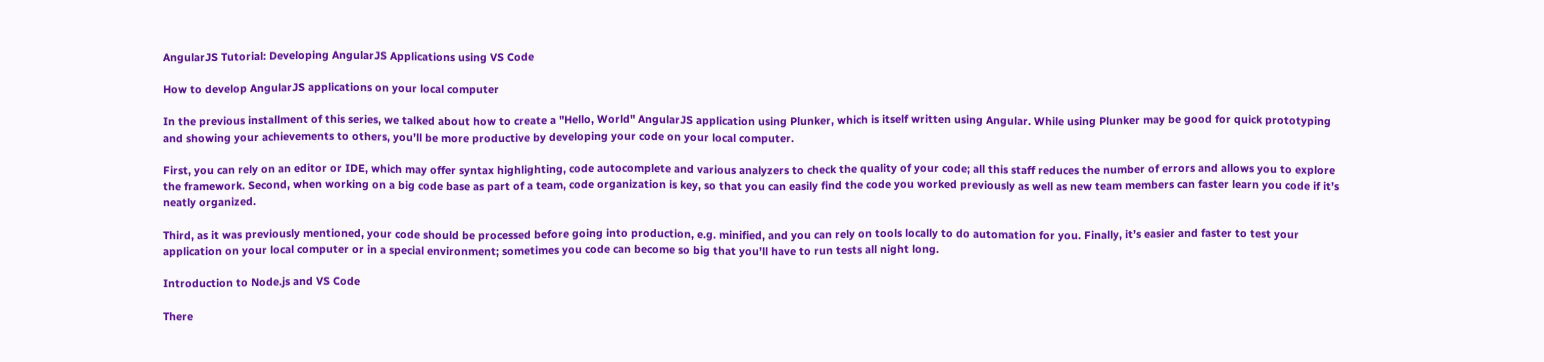AngularJS Tutorial: Developing AngularJS Applications using VS Code

How to develop AngularJS applications on your local computer

In the previous installment of this series, we talked about how to create a "Hello, World" AngularJS application using Plunker, which is itself written using Angular. While using Plunker may be good for quick prototyping and showing your achievements to others, you’ll be more productive by developing your code on your local computer.

First, you can rely on an editor or IDE, which may offer syntax highlighting, code autocomplete and various analyzers to check the quality of your code; all this staff reduces the number of errors and allows you to explore the framework. Second, when working on a big code base as part of a team, code organization is key, so that you can easily find the code you worked previously as well as new team members can faster learn you code if it’s neatly organized.

Third, as it was previously mentioned, your code should be processed before going into production, e.g. minified, and you can rely on tools locally to do automation for you. Finally, it’s easier and faster to test your application on your local computer or in a special environment; sometimes you code can become so big that you’ll have to run tests all night long.

Introduction to Node.js and VS Code

There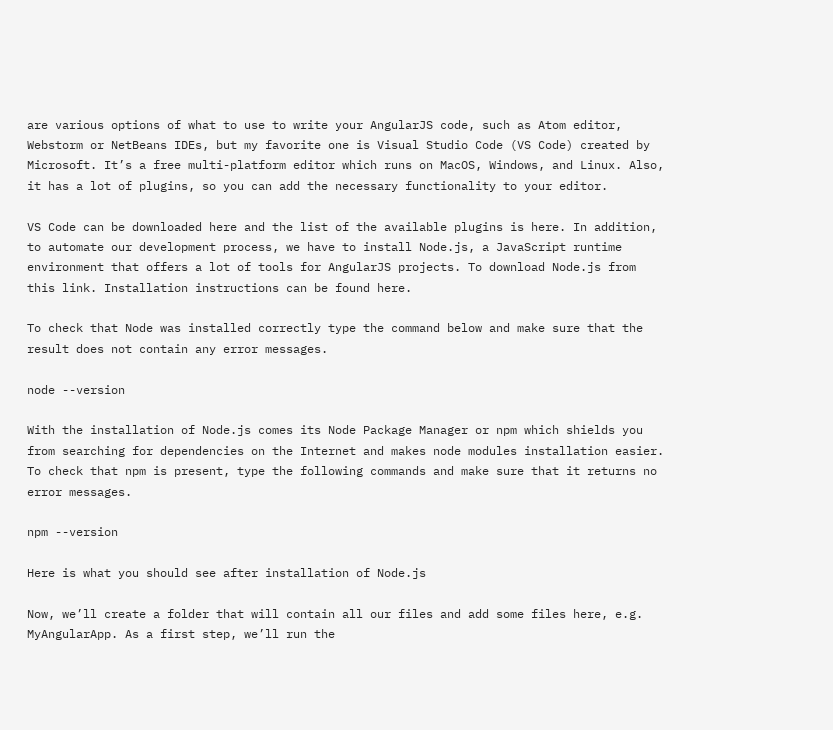are various options of what to use to write your AngularJS code, such as Atom editor, Webstorm or NetBeans IDEs, but my favorite one is Visual Studio Code (VS Code) created by Microsoft. It’s a free multi-platform editor which runs on MacOS, Windows, and Linux. Also, it has a lot of plugins, so you can add the necessary functionality to your editor.

VS Code can be downloaded here and the list of the available plugins is here. In addition, to automate our development process, we have to install Node.js, a JavaScript runtime environment that offers a lot of tools for AngularJS projects. To download Node.js from this link. Installation instructions can be found here.

To check that Node was installed correctly type the command below and make sure that the result does not contain any error messages.

node --version

With the installation of Node.js comes its Node Package Manager or npm which shields you from searching for dependencies on the Internet and makes node modules installation easier. To check that npm is present, type the following commands and make sure that it returns no error messages.

npm --version

Here is what you should see after installation of Node.js

Now, we’ll create a folder that will contain all our files and add some files here, e.g. MyAngularApp. As a first step, we’ll run the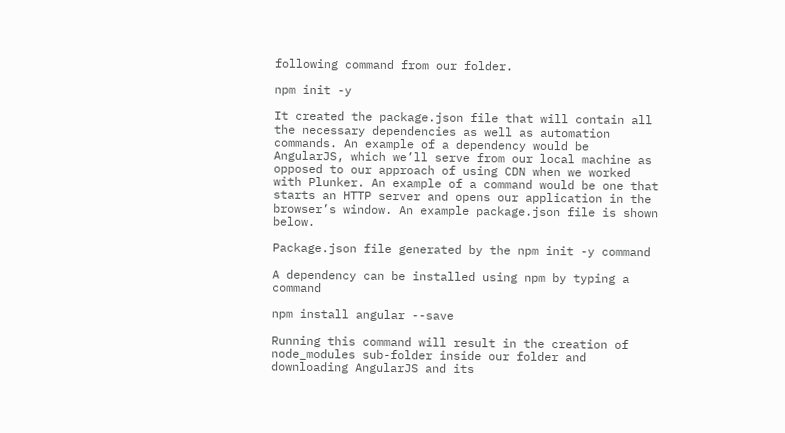following command from our folder.

npm init -y

It created the package.json file that will contain all the necessary dependencies as well as automation commands. An example of a dependency would be AngularJS, which we’ll serve from our local machine as opposed to our approach of using CDN when we worked with Plunker. An example of a command would be one that starts an HTTP server and opens our application in the browser’s window. An example package.json file is shown below.

Package.json file generated by the npm init -y command

A dependency can be installed using npm by typing a command

npm install angular --save

Running this command will result in the creation of node_modules sub-folder inside our folder and downloading AngularJS and its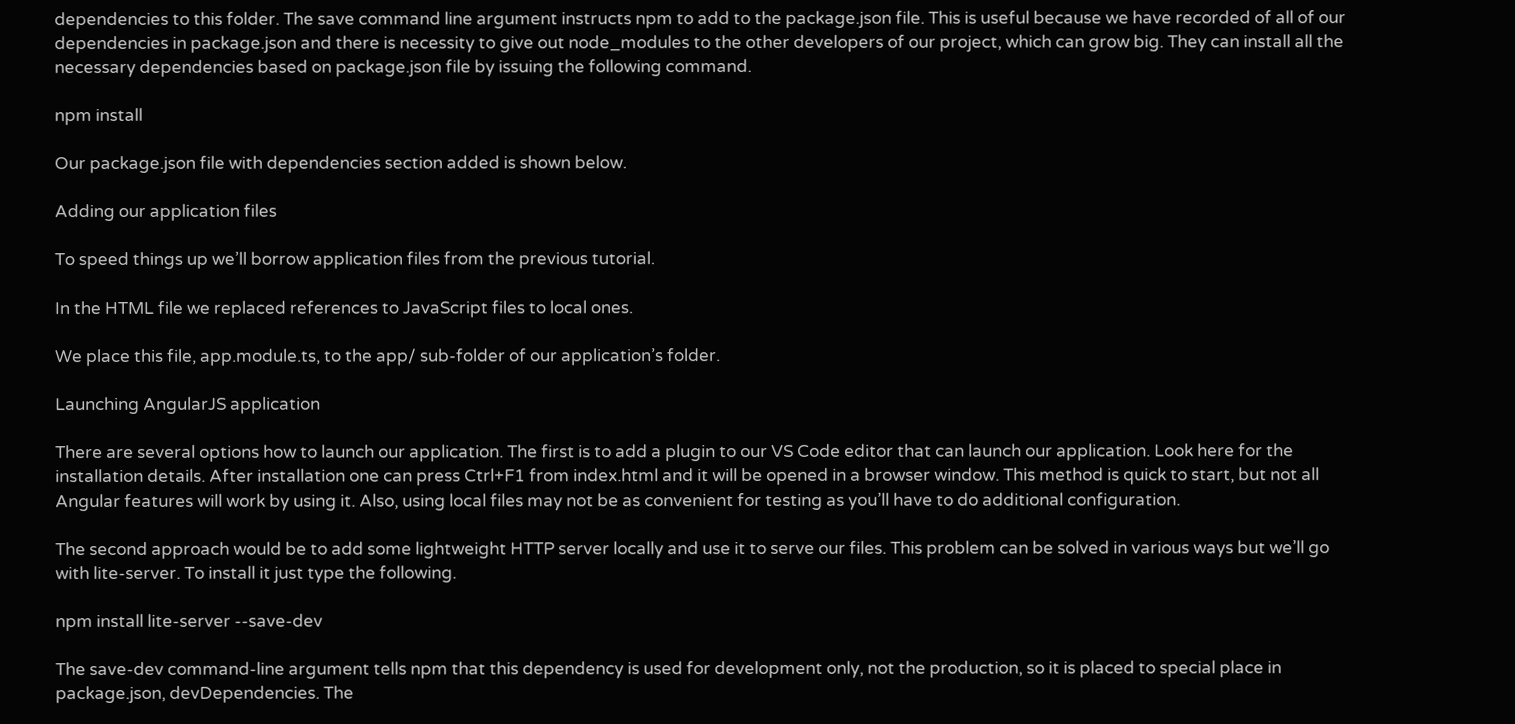dependencies to this folder. The save command line argument instructs npm to add to the package.json file. This is useful because we have recorded of all of our dependencies in package.json and there is necessity to give out node_modules to the other developers of our project, which can grow big. They can install all the necessary dependencies based on package.json file by issuing the following command.

npm install

Our package.json file with dependencies section added is shown below.

Adding our application files

To speed things up we’ll borrow application files from the previous tutorial.

In the HTML file we replaced references to JavaScript files to local ones.

We place this file, app.module.ts, to the app/ sub-folder of our application’s folder.

Launching AngularJS application

There are several options how to launch our application. The first is to add a plugin to our VS Code editor that can launch our application. Look here for the installation details. After installation one can press Ctrl+F1 from index.html and it will be opened in a browser window. This method is quick to start, but not all Angular features will work by using it. Also, using local files may not be as convenient for testing as you’ll have to do additional configuration.

The second approach would be to add some lightweight HTTP server locally and use it to serve our files. This problem can be solved in various ways but we’ll go with lite-server. To install it just type the following.

npm install lite-server --save-dev

The save-dev command-line argument tells npm that this dependency is used for development only, not the production, so it is placed to special place in package.json, devDependencies. The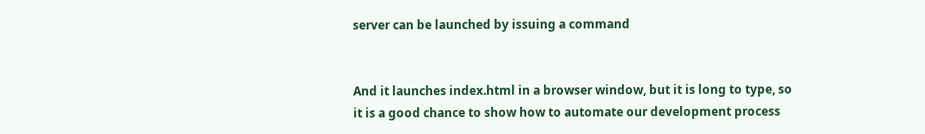server can be launched by issuing a command


And it launches index.html in a browser window, but it is long to type, so it is a good chance to show how to automate our development process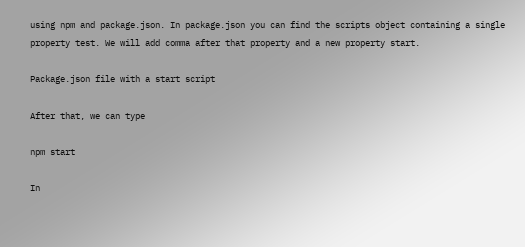using npm and package.json. In package.json you can find the scripts object containing a single property test. We will add comma after that property and a new property start.

Package.json file with a start script

After that, we can type

npm start

In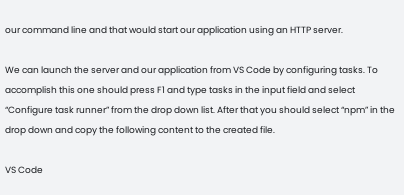our command line and that would start our application using an HTTP server.

We can launch the server and our application from VS Code by configuring tasks. To accomplish this one should press F1 and type tasks in the input field and select “Configure task runner” from the drop down list. After that you should select “npm” in the drop down and copy the following content to the created file.

VS Code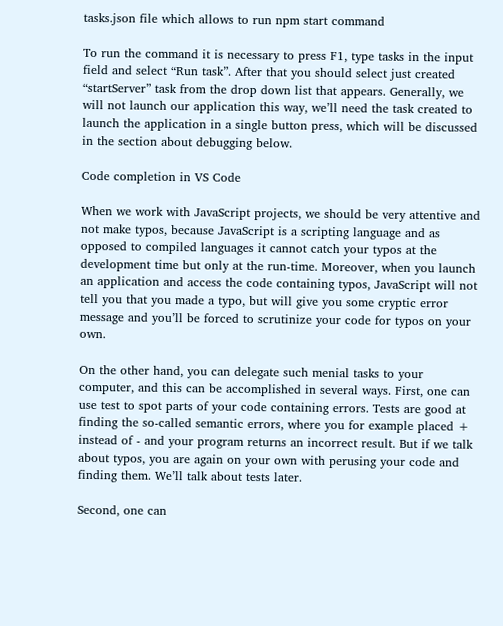tasks.json file which allows to run npm start command

To run the command it is necessary to press F1, type tasks in the input field and select “Run task”. After that you should select just created “startServer” task from the drop down list that appears. Generally, we will not launch our application this way, we’ll need the task created to launch the application in a single button press, which will be discussed in the section about debugging below.

Code completion in VS Code

When we work with JavaScript projects, we should be very attentive and not make typos, because JavaScript is a scripting language and as opposed to compiled languages it cannot catch your typos at the development time but only at the run-time. Moreover, when you launch an application and access the code containing typos, JavaScript will not tell you that you made a typo, but will give you some cryptic error message and you’ll be forced to scrutinize your code for typos on your own.

On the other hand, you can delegate such menial tasks to your computer, and this can be accomplished in several ways. First, one can use test to spot parts of your code containing errors. Tests are good at finding the so-called semantic errors, where you for example placed + instead of - and your program returns an incorrect result. But if we talk about typos, you are again on your own with perusing your code and finding them. We’ll talk about tests later.

Second, one can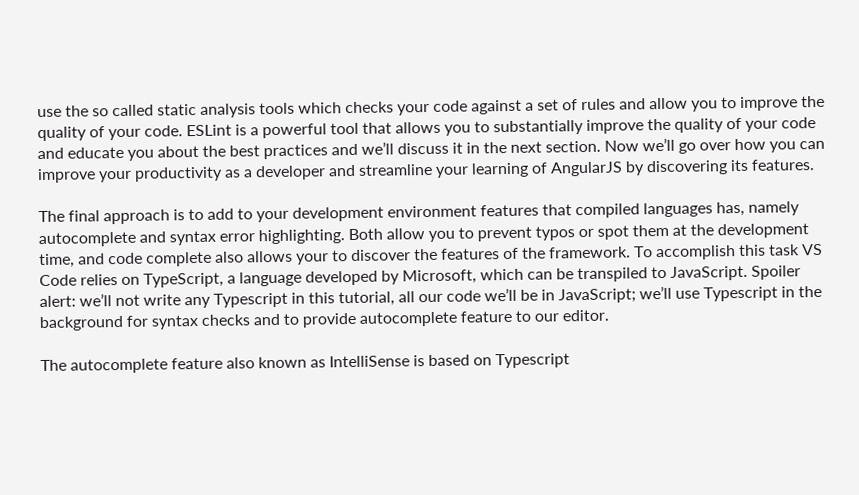use the so called static analysis tools which checks your code against a set of rules and allow you to improve the quality of your code. ESLint is a powerful tool that allows you to substantially improve the quality of your code and educate you about the best practices and we’ll discuss it in the next section. Now we’ll go over how you can improve your productivity as a developer and streamline your learning of AngularJS by discovering its features.

The final approach is to add to your development environment features that compiled languages has, namely autocomplete and syntax error highlighting. Both allow you to prevent typos or spot them at the development time, and code complete also allows your to discover the features of the framework. To accomplish this task VS Code relies on TypeScript, a language developed by Microsoft, which can be transpiled to JavaScript. Spoiler alert: we’ll not write any Typescript in this tutorial, all our code we’ll be in JavaScript; we’ll use Typescript in the background for syntax checks and to provide autocomplete feature to our editor.

The autocomplete feature also known as IntelliSense is based on Typescript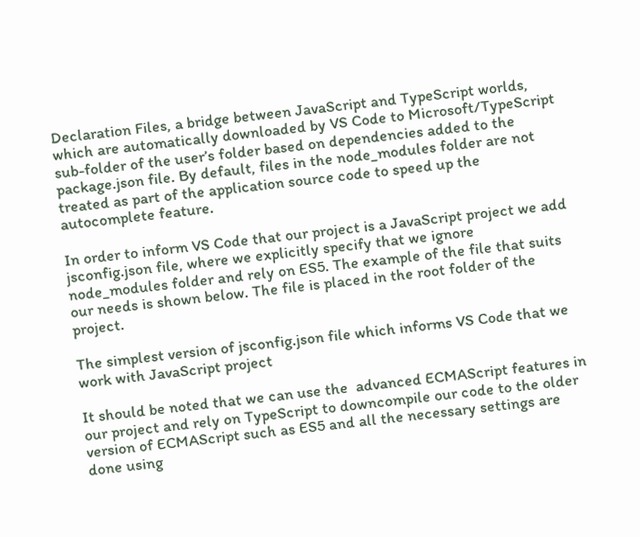Declaration Files, a bridge between JavaScript and TypeScript worlds, which are automatically downloaded by VS Code to Microsoft/TypeScript sub-folder of the user’s folder based on dependencies added to the package.json file. By default, files in the node_modules folder are not treated as part of the application source code to speed up the autocomplete feature.

In order to inform VS Code that our project is a JavaScript project we add jsconfig.json file, where we explicitly specify that we ignore node_modules folder and rely on ES5. The example of the file that suits our needs is shown below. The file is placed in the root folder of the project.

The simplest version of jsconfig.json file which informs VS Code that we work with JavaScript project

It should be noted that we can use the  advanced ECMAScript features in our project and rely on TypeScript to downcompile our code to the older version of ECMAScript such as ES5 and all the necessary settings are done using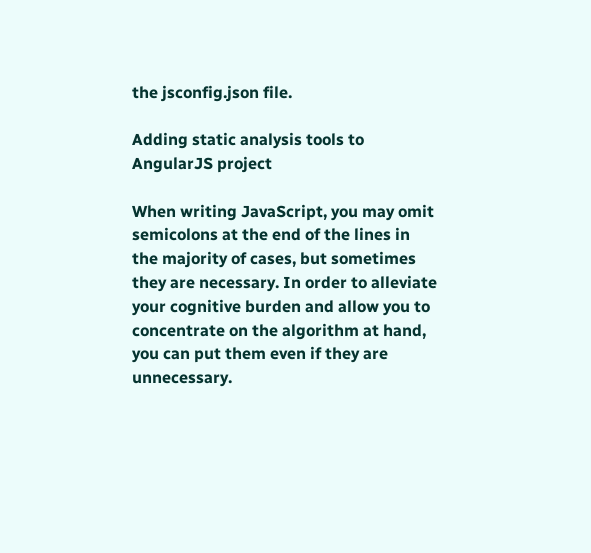the jsconfig.json file.

Adding static analysis tools to AngularJS project

When writing JavaScript, you may omit semicolons at the end of the lines in the majority of cases, but sometimes they are necessary. In order to alleviate your cognitive burden and allow you to concentrate on the algorithm at hand, you can put them even if they are unnecessary.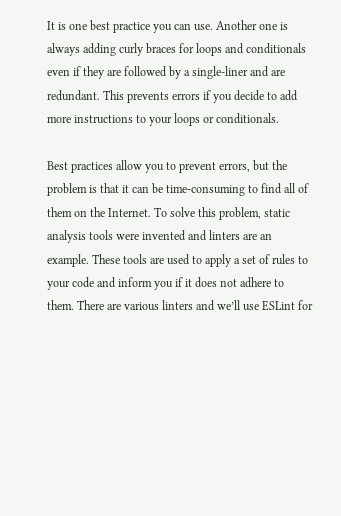It is one best practice you can use. Another one is always adding curly braces for loops and conditionals even if they are followed by a single-liner and are redundant. This prevents errors if you decide to add more instructions to your loops or conditionals.

Best practices allow you to prevent errors, but the problem is that it can be time-consuming to find all of them on the Internet. To solve this problem, static analysis tools were invented and linters are an example. These tools are used to apply a set of rules to your code and inform you if it does not adhere to them. There are various linters and we’ll use ESLint for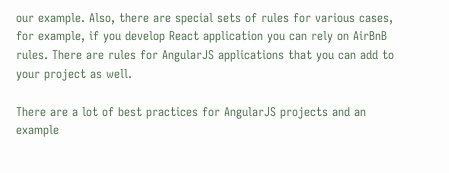our example. Also, there are special sets of rules for various cases, for example, if you develop React application you can rely on AirBnB rules. There are rules for AngularJS applications that you can add to your project as well.

There are a lot of best practices for AngularJS projects and an example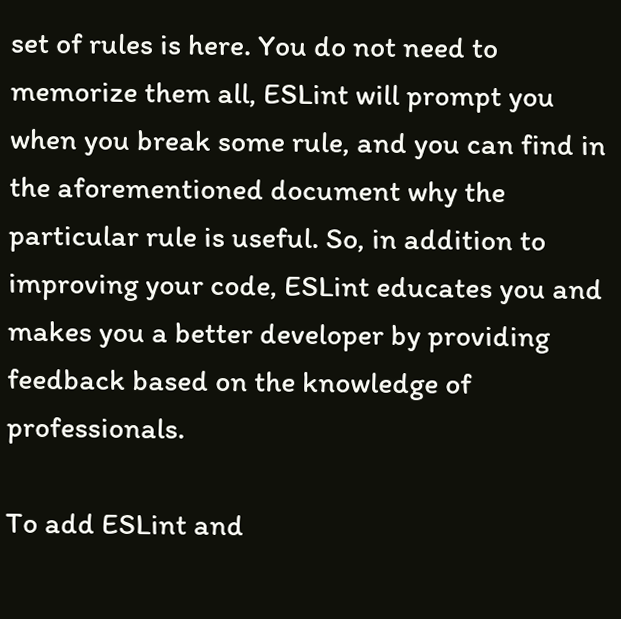set of rules is here. You do not need to memorize them all, ESLint will prompt you when you break some rule, and you can find in the aforementioned document why the particular rule is useful. So, in addition to improving your code, ESLint educates you and makes you a better developer by providing feedback based on the knowledge of professionals.

To add ESLint and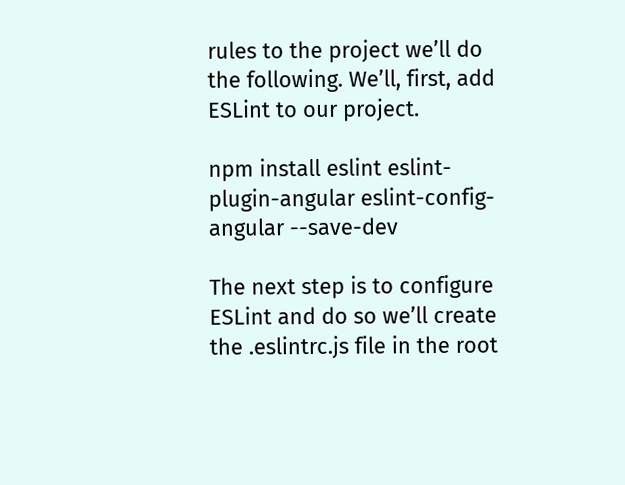rules to the project we’ll do the following. We’ll, first, add ESLint to our project.

npm install eslint eslint-plugin-angular eslint-config-angular --save-dev

The next step is to configure ESLint and do so we’ll create the .eslintrc.js file in the root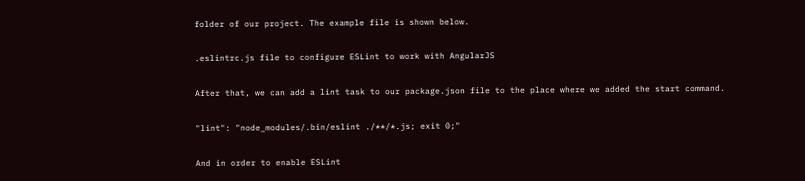folder of our project. The example file is shown below.

.eslintrc.js file to configure ESLint to work with AngularJS

After that, we can add a lint task to our package.json file to the place where we added the start command.

"lint": "node_modules/.bin/eslint ./**/*.js; exit 0;"

And in order to enable ESLint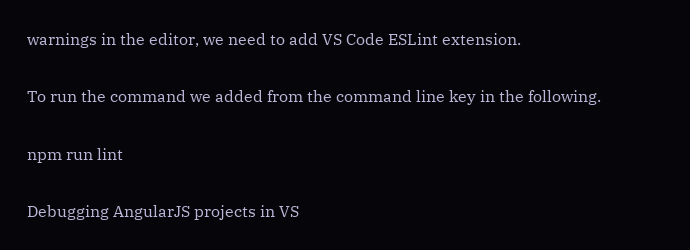warnings in the editor, we need to add VS Code ESLint extension.

To run the command we added from the command line key in the following.

npm run lint

Debugging AngularJS projects in VS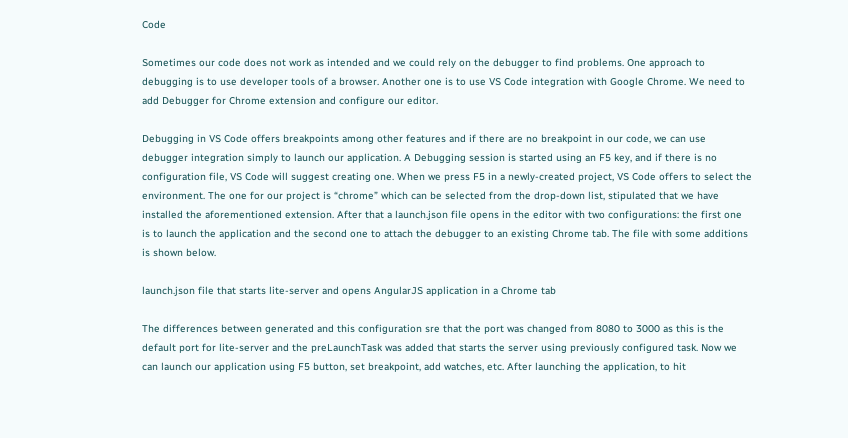Code

Sometimes our code does not work as intended and we could rely on the debugger to find problems. One approach to debugging is to use developer tools of a browser. Another one is to use VS Code integration with Google Chrome. We need to add Debugger for Chrome extension and configure our editor.

Debugging in VS Code offers breakpoints among other features and if there are no breakpoint in our code, we can use debugger integration simply to launch our application. A Debugging session is started using an F5 key, and if there is no configuration file, VS Code will suggest creating one. When we press F5 in a newly-created project, VS Code offers to select the environment. The one for our project is “chrome” which can be selected from the drop-down list, stipulated that we have installed the aforementioned extension. After that a launch.json file opens in the editor with two configurations: the first one is to launch the application and the second one to attach the debugger to an existing Chrome tab. The file with some additions is shown below.

launch.json file that starts lite-server and opens AngularJS application in a Chrome tab

The differences between generated and this configuration sre that the port was changed from 8080 to 3000 as this is the default port for lite-server and the preLaunchTask was added that starts the server using previously configured task. Now we can launch our application using F5 button, set breakpoint, add watches, etc. After launching the application, to hit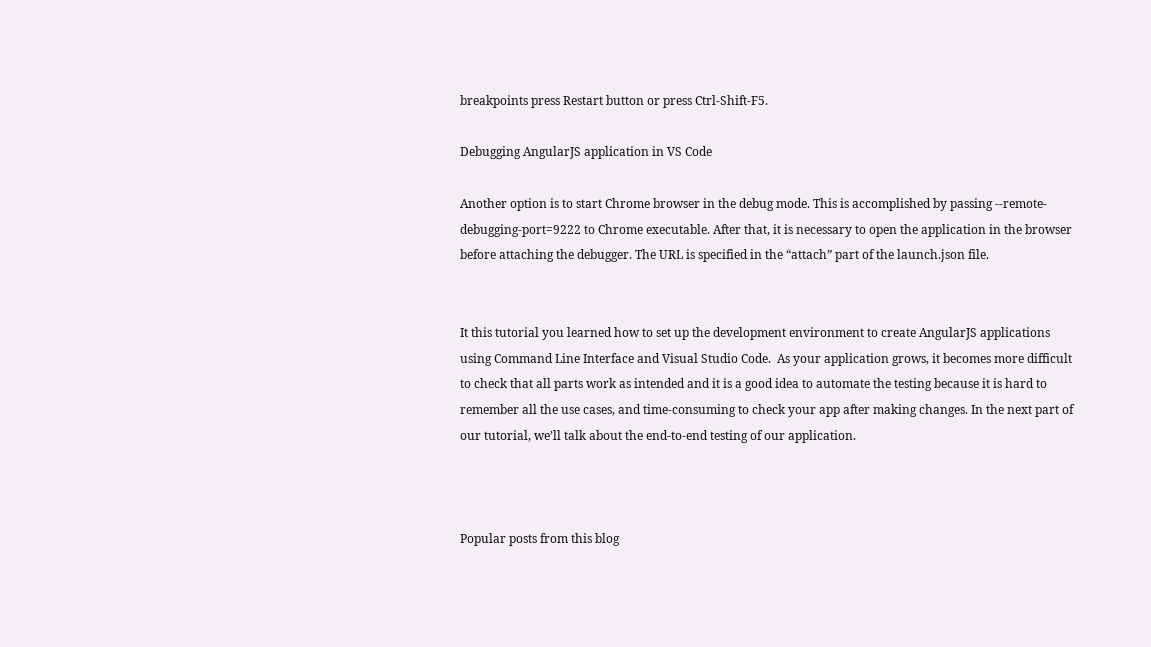breakpoints press Restart button or press Ctrl-Shift-F5.

Debugging AngularJS application in VS Code

Another option is to start Chrome browser in the debug mode. This is accomplished by passing --remote-debugging-port=9222 to Chrome executable. After that, it is necessary to open the application in the browser before attaching the debugger. The URL is specified in the “attach” part of the launch.json file.


It this tutorial you learned how to set up the development environment to create AngularJS applications using Command Line Interface and Visual Studio Code.  As your application grows, it becomes more difficult to check that all parts work as intended and it is a good idea to automate the testing because it is hard to remember all the use cases, and time-consuming to check your app after making changes. In the next part of our tutorial, we’ll talk about the end-to-end testing of our application.



Popular posts from this blog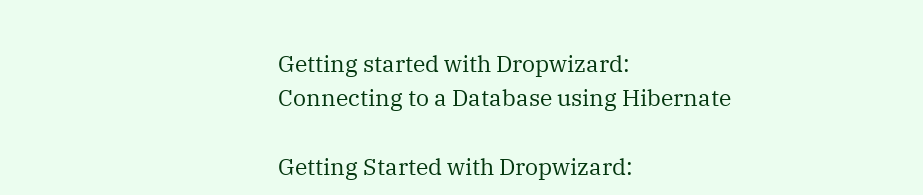Getting started with Dropwizard: Connecting to a Database using Hibernate

Getting Started with Dropwizard: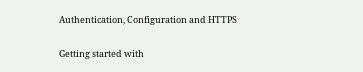Authentication, Configuration and HTTPS

Getting started with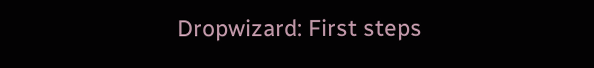Dropwizard: First steps